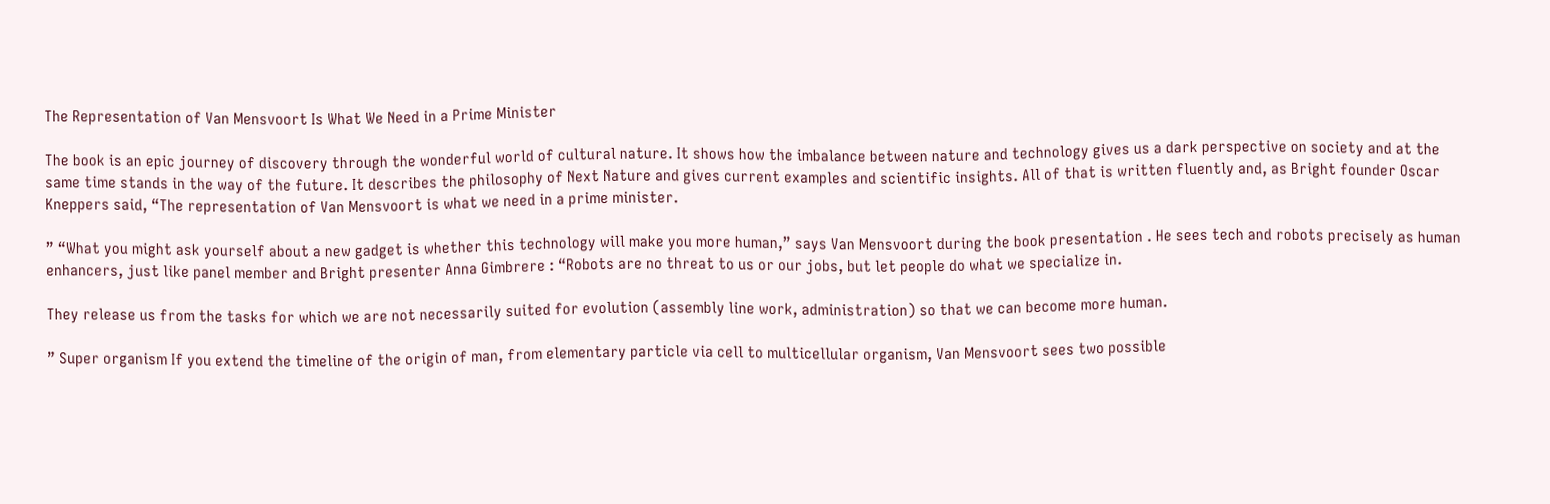The Representation of Van Mensvoort Is What We Need in a Prime Minister

The book is an epic journey of discovery through the wonderful world of cultural nature. It shows how the imbalance between nature and technology gives us a dark perspective on society and at the same time stands in the way of the future. It describes the philosophy of Next Nature and gives current examples and scientific insights. All of that is written fluently and, as Bright founder Oscar Kneppers said, “The representation of Van Mensvoort is what we need in a prime minister.

” “What you might ask yourself about a new gadget is whether this technology will make you more human,” says Van Mensvoort during the book presentation . He sees tech and robots precisely as human enhancers, just like panel member and Bright presenter Anna Gimbrere : “Robots are no threat to us or our jobs, but let people do what we specialize in.

They release us from the tasks for which we are not necessarily suited for evolution (assembly line work, administration) so that we can become more human.

” Super organism If you extend the timeline of the origin of man, from elementary particle via cell to multicellular organism, Van Mensvoort sees two possible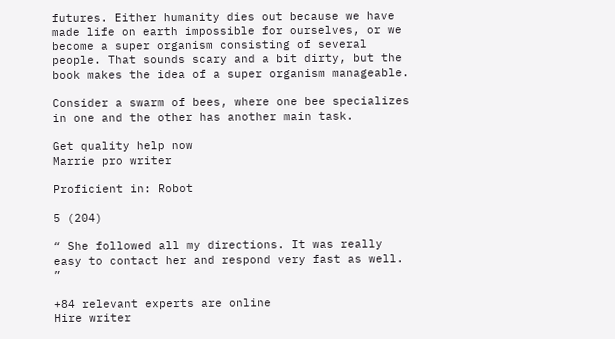futures. Either humanity dies out because we have made life on earth impossible for ourselves, or we become a super organism consisting of several people. That sounds scary and a bit dirty, but the book makes the idea of a super organism manageable.

Consider a swarm of bees, where one bee specializes in one and the other has another main task.

Get quality help now
Marrie pro writer

Proficient in: Robot

5 (204)

“ She followed all my directions. It was really easy to contact her and respond very fast as well. ”

+84 relevant experts are online
Hire writer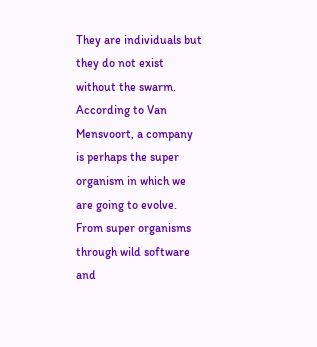They are individuals but they do not exist without the swarm. According to Van Mensvoort, a company is perhaps the super organism in which we are going to evolve. From super organisms through wild software and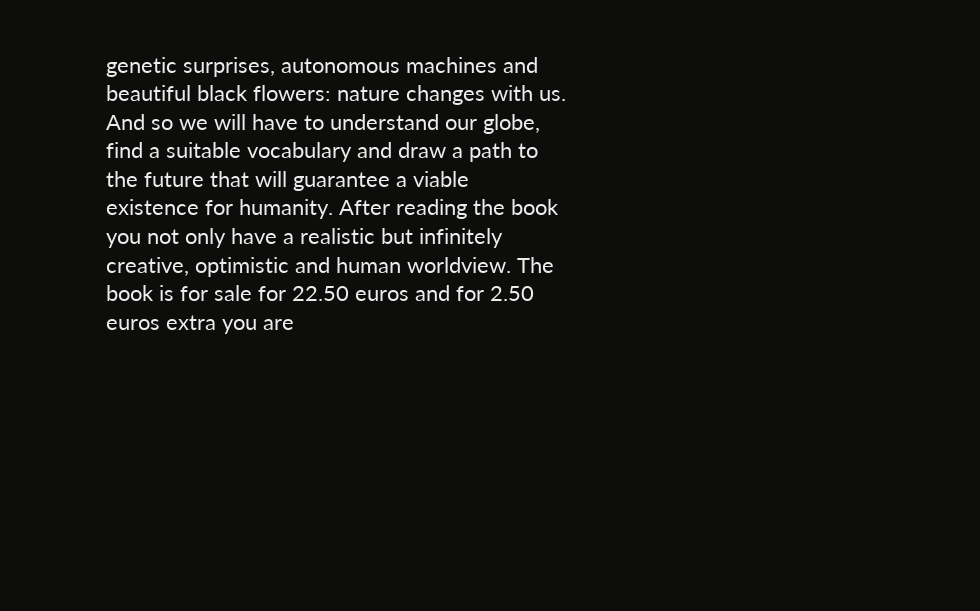genetic surprises, autonomous machines and beautiful black flowers: nature changes with us. And so we will have to understand our globe, find a suitable vocabulary and draw a path to the future that will guarantee a viable existence for humanity. After reading the book you not only have a realistic but infinitely creative, optimistic and human worldview. The book is for sale for 22.50 euros and for 2.50 euros extra you are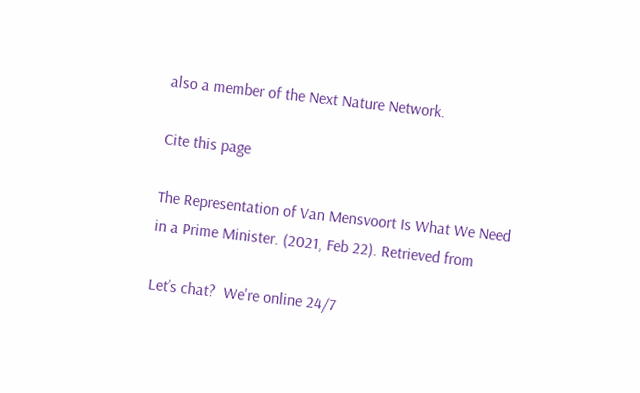also a member of the Next Nature Network.

Cite this page

The Representation of Van Mensvoort Is What We Need in a Prime Minister. (2021, Feb 22). Retrieved from

Let’s chat?  We're online 24/7